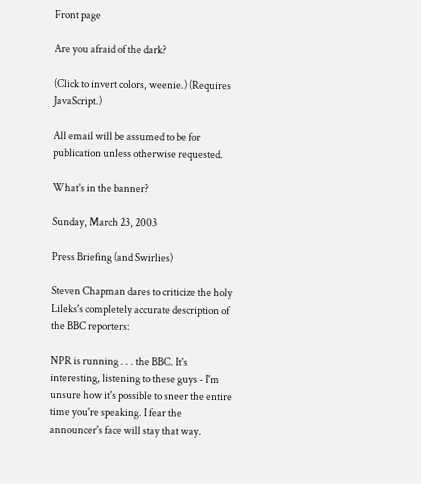Front page

Are you afraid of the dark?

(Click to invert colors, weenie.) (Requires JavaScript.)

All email will be assumed to be for publication unless otherwise requested.

What's in the banner?

Sunday, March 23, 2003

Press Briefing (and Swirlies)

Steven Chapman dares to criticize the holy Lileks's completely accurate description of the BBC reporters:

NPR is running . . . the BBC. It's interesting, listening to these guys - I'm unsure how it's possible to sneer the entire time you're speaking. I fear the announcer's face will stay that way.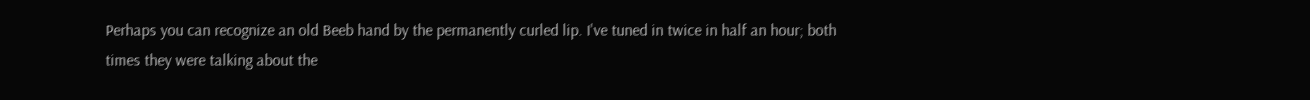Perhaps you can recognize an old Beeb hand by the permanently curled lip. I've tuned in twice in half an hour; both times they were talking about the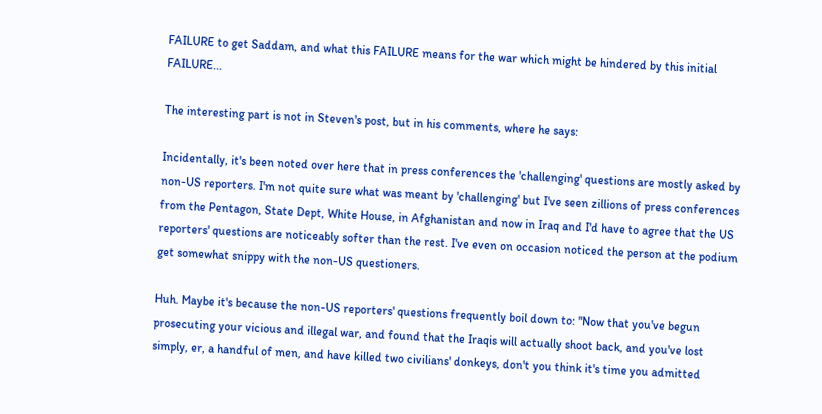FAILURE to get Saddam, and what this FAILURE means for the war which might be hindered by this initial FAILURE...

The interesting part is not in Steven's post, but in his comments, where he says:

Incidentally, it's been noted over here that in press conferences the 'challenging' questions are mostly asked by non-US reporters. I'm not quite sure what was meant by 'challenging' but I've seen zillions of press conferences from the Pentagon, State Dept, White House, in Afghanistan and now in Iraq and I'd have to agree that the US reporters' questions are noticeably softer than the rest. I've even on occasion noticed the person at the podium get somewhat snippy with the non-US questioners.

Huh. Maybe it's because the non-US reporters' questions frequently boil down to: "Now that you've begun prosecuting your vicious and illegal war, and found that the Iraqis will actually shoot back, and you've lost simply, er, a handful of men, and have killed two civilians' donkeys, don't you think it's time you admitted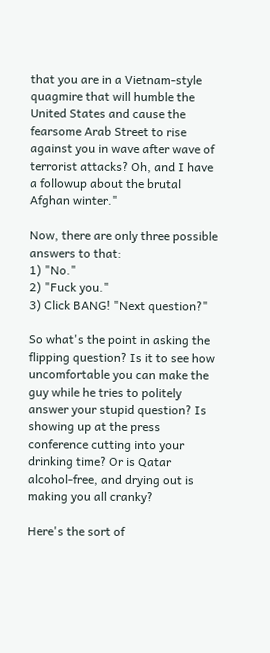that you are in a Vietnam-style quagmire that will humble the United States and cause the fearsome Arab Street to rise against you in wave after wave of terrorist attacks? Oh, and I have a followup about the brutal Afghan winter."

Now, there are only three possible answers to that:
1) "No."
2) "Fuck you."
3) Click BANG! "Next question?"

So what's the point in asking the flipping question? Is it to see how uncomfortable you can make the guy while he tries to politely answer your stupid question? Is showing up at the press conference cutting into your drinking time? Or is Qatar alcohol-free, and drying out is making you all cranky?

Here's the sort of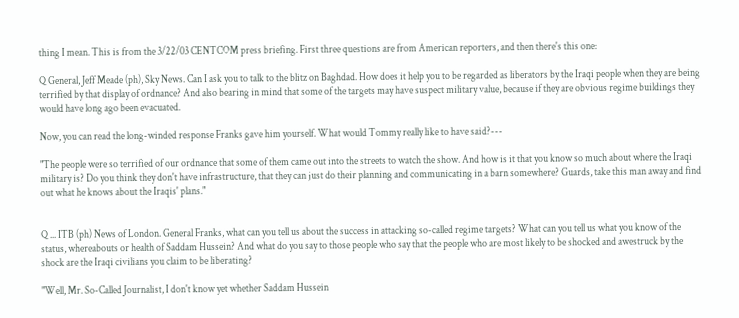thing I mean. This is from the 3/22/03 CENTCOM press briefing. First three questions are from American reporters, and then there's this one:

Q General, Jeff Meade (ph), Sky News. Can I ask you to talk to the blitz on Baghdad. How does it help you to be regarded as liberators by the Iraqi people when they are being terrified by that display of ordnance? And also bearing in mind that some of the targets may have suspect military value, because if they are obvious regime buildings they would have long ago been evacuated.

Now, you can read the long-winded response Franks gave him yourself. What would Tommy really like to have said?---

"The people were so terrified of our ordnance that some of them came out into the streets to watch the show. And how is it that you know so much about where the Iraqi military is? Do you think they don't have infrastructure, that they can just do their planning and communicating in a barn somewhere? Guards, take this man away and find out what he knows about the Iraqis' plans."


Q ... ITB (ph) News of London. General Franks, what can you tell us about the success in attacking so-called regime targets? What can you tell us what you know of the status, whereabouts or health of Saddam Hussein? And what do you say to those people who say that the people who are most likely to be shocked and awestruck by the shock are the Iraqi civilians you claim to be liberating?

"Well, Mr. So-Called Journalist, I don't know yet whether Saddam Hussein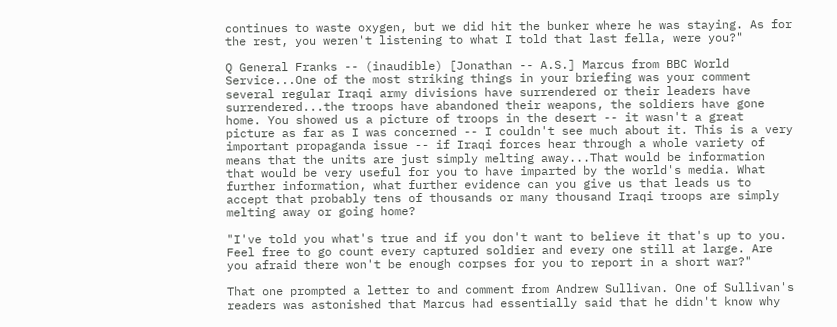continues to waste oxygen, but we did hit the bunker where he was staying. As for the rest, you weren't listening to what I told that last fella, were you?"

Q General Franks -- (inaudible) [Jonathan -- A.S.] Marcus from BBC World Service...One of the most striking things in your briefing was your comment several regular Iraqi army divisions have surrendered or their leaders have surrendered...the troops have abandoned their weapons, the soldiers have gone home. You showed us a picture of troops in the desert -- it wasn't a great picture as far as I was concerned -- I couldn't see much about it. This is a very important propaganda issue -- if Iraqi forces hear through a whole variety of means that the units are just simply melting away...That would be information that would be very useful for you to have imparted by the world's media. What further information, what further evidence can you give us that leads us to accept that probably tens of thousands or many thousand Iraqi troops are simply melting away or going home?

"I've told you what's true and if you don't want to believe it that's up to you. Feel free to go count every captured soldier and every one still at large. Are you afraid there won't be enough corpses for you to report in a short war?"

That one prompted a letter to and comment from Andrew Sullivan. One of Sullivan's readers was astonished that Marcus had essentially said that he didn't know why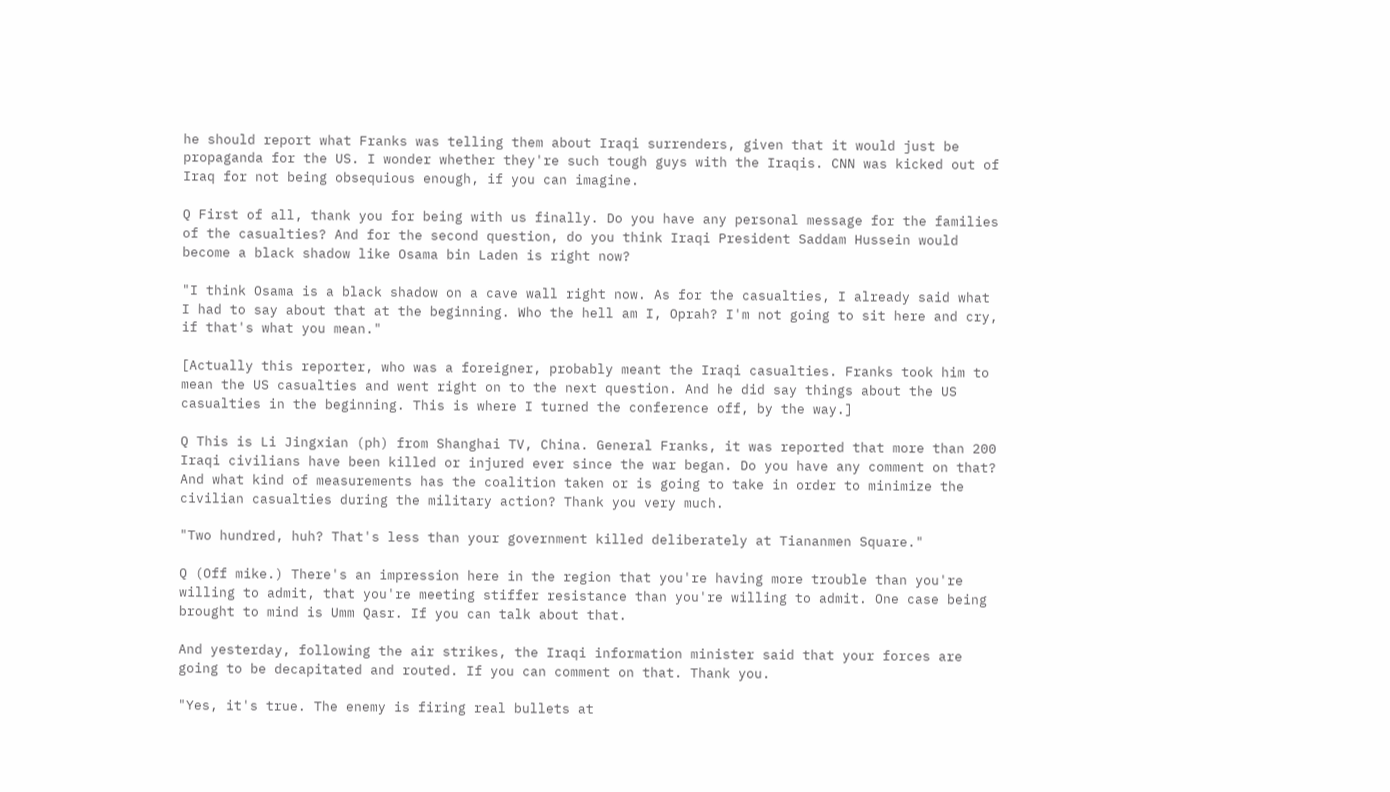he should report what Franks was telling them about Iraqi surrenders, given that it would just be propaganda for the US. I wonder whether they're such tough guys with the Iraqis. CNN was kicked out of Iraq for not being obsequious enough, if you can imagine.

Q First of all, thank you for being with us finally. Do you have any personal message for the families of the casualties? And for the second question, do you think Iraqi President Saddam Hussein would become a black shadow like Osama bin Laden is right now?

"I think Osama is a black shadow on a cave wall right now. As for the casualties, I already said what I had to say about that at the beginning. Who the hell am I, Oprah? I'm not going to sit here and cry, if that's what you mean."

[Actually this reporter, who was a foreigner, probably meant the Iraqi casualties. Franks took him to mean the US casualties and went right on to the next question. And he did say things about the US casualties in the beginning. This is where I turned the conference off, by the way.]

Q This is Li Jingxian (ph) from Shanghai TV, China. General Franks, it was reported that more than 200 Iraqi civilians have been killed or injured ever since the war began. Do you have any comment on that? And what kind of measurements has the coalition taken or is going to take in order to minimize the civilian casualties during the military action? Thank you very much.

"Two hundred, huh? That's less than your government killed deliberately at Tiananmen Square."

Q (Off mike.) There's an impression here in the region that you're having more trouble than you're willing to admit, that you're meeting stiffer resistance than you're willing to admit. One case being brought to mind is Umm Qasr. If you can talk about that.

And yesterday, following the air strikes, the Iraqi information minister said that your forces are going to be decapitated and routed. If you can comment on that. Thank you.

"Yes, it's true. The enemy is firing real bullets at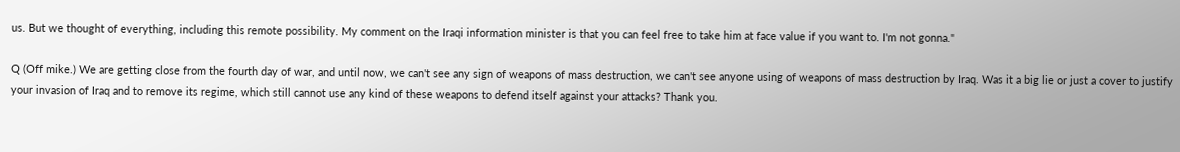us. But we thought of everything, including this remote possibility. My comment on the Iraqi information minister is that you can feel free to take him at face value if you want to. I'm not gonna."

Q (Off mike.) We are getting close from the fourth day of war, and until now, we can't see any sign of weapons of mass destruction, we can't see anyone using of weapons of mass destruction by Iraq. Was it a big lie or just a cover to justify your invasion of Iraq and to remove its regime, which still cannot use any kind of these weapons to defend itself against your attacks? Thank you.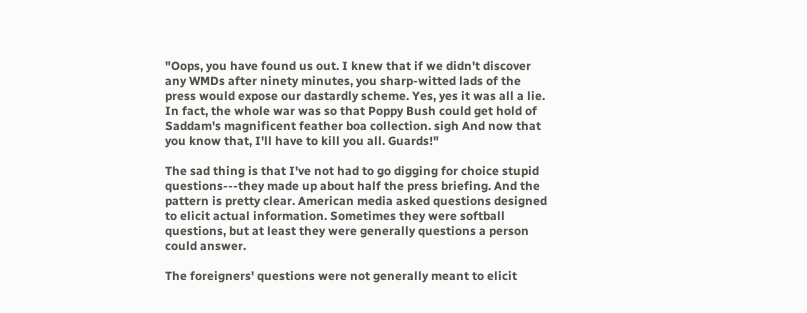"Oops, you have found us out. I knew that if we didn't discover any WMDs after ninety minutes, you sharp-witted lads of the press would expose our dastardly scheme. Yes, yes it was all a lie. In fact, the whole war was so that Poppy Bush could get hold of Saddam's magnificent feather boa collection. sigh And now that you know that, I'll have to kill you all. Guards!"

The sad thing is that I've not had to go digging for choice stupid questions---they made up about half the press briefing. And the pattern is pretty clear. American media asked questions designed to elicit actual information. Sometimes they were softball questions, but at least they were generally questions a person could answer.

The foreigners' questions were not generally meant to elicit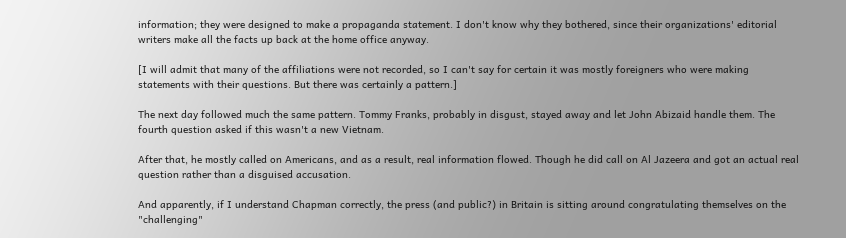information; they were designed to make a propaganda statement. I don't know why they bothered, since their organizations' editorial writers make all the facts up back at the home office anyway.

[I will admit that many of the affiliations were not recorded, so I can't say for certain it was mostly foreigners who were making statements with their questions. But there was certainly a pattern.]

The next day followed much the same pattern. Tommy Franks, probably in disgust, stayed away and let John Abizaid handle them. The fourth question asked if this wasn't a new Vietnam.

After that, he mostly called on Americans, and as a result, real information flowed. Though he did call on Al Jazeera and got an actual real question rather than a disguised accusation.

And apparently, if I understand Chapman correctly, the press (and public?) in Britain is sitting around congratulating themselves on the "challenging"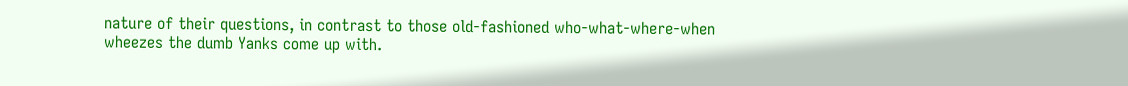nature of their questions, in contrast to those old-fashioned who-what-where-when wheezes the dumb Yanks come up with.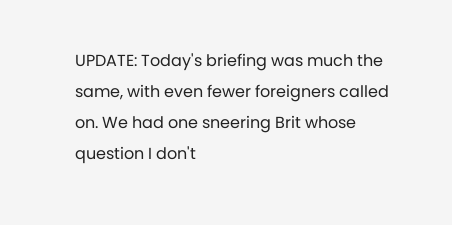UPDATE: Today's briefing was much the same, with even fewer foreigners called on. We had one sneering Brit whose question I don't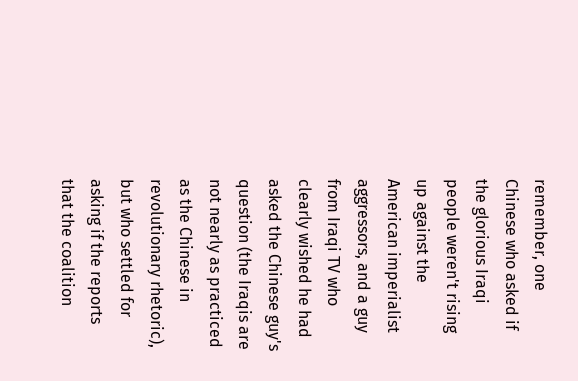remember, one Chinese who asked if the glorious Iraqi people weren't rising up against the American imperialist aggressors, and a guy from Iraqi TV who clearly wished he had asked the Chinese guy's question (the Iraqis are not nearly as practiced as the Chinese in revolutionary rhetoric), but who settled for asking if the reports that the coalition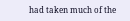had taken much of the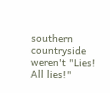southern countryside weren't "Lies! All lies!"